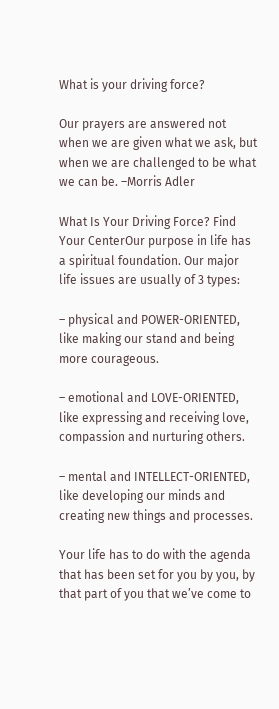What is your driving force?

Our prayers are answered not when we are given what we ask, but when we are challenged to be what we can be. –Morris Adler

What Is Your Driving Force? Find Your CenterOur purpose in life has a spiritual foundation. Our major life issues are usually of 3 types:

– physical and POWER-ORIENTED, like making our stand and being more courageous.

– emotional and LOVE-ORIENTED, like expressing and receiving love, compassion and nurturing others.

– mental and INTELLECT-ORIENTED, like developing our minds and creating new things and processes.

Your life has to do with the agenda that has been set for you by you, by that part of you that we’ve come to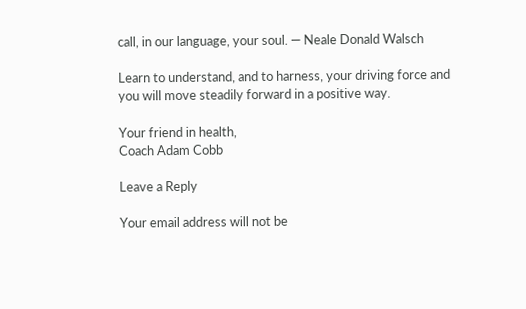call, in our language, your soul. — Neale Donald Walsch

Learn to understand, and to harness, your driving force and you will move steadily forward in a positive way.

Your friend in health,
Coach Adam Cobb

Leave a Reply

Your email address will not be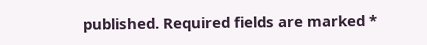published. Required fields are marked *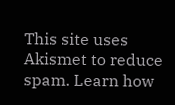This site uses Akismet to reduce spam. Learn how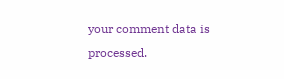your comment data is processed.